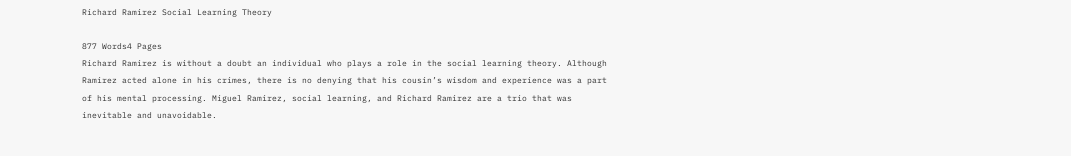Richard Ramirez Social Learning Theory

877 Words4 Pages
Richard Ramirez is without a doubt an individual who plays a role in the social learning theory. Although Ramirez acted alone in his crimes, there is no denying that his cousin’s wisdom and experience was a part of his mental processing. Miguel Ramirez, social learning, and Richard Ramirez are a trio that was inevitable and unavoidable.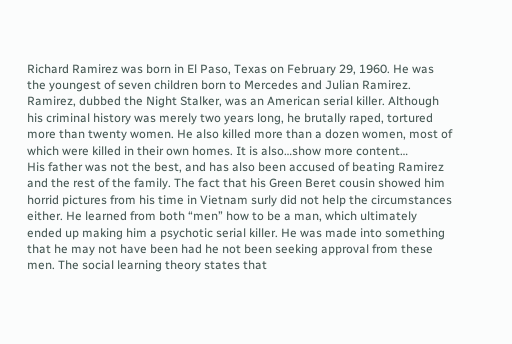Richard Ramirez was born in El Paso, Texas on February 29, 1960. He was the youngest of seven children born to Mercedes and Julian Ramirez. Ramirez, dubbed the Night Stalker, was an American serial killer. Although his criminal history was merely two years long, he brutally raped, tortured more than twenty women. He also killed more than a dozen women, most of which were killed in their own homes. It is also…show more content…
His father was not the best, and has also been accused of beating Ramirez and the rest of the family. The fact that his Green Beret cousin showed him horrid pictures from his time in Vietnam surly did not help the circumstances either. He learned from both “men” how to be a man, which ultimately ended up making him a psychotic serial killer. He was made into something that he may not have been had he not been seeking approval from these men. The social learning theory states that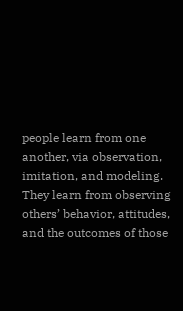people learn from one another, via observation, imitation, and modeling. They learn from observing others’ behavior, attitudes, and the outcomes of those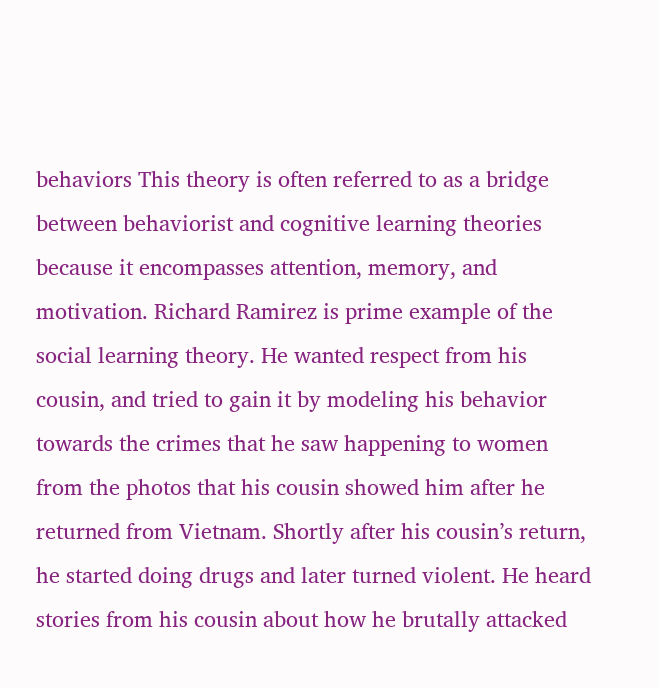behaviors This theory is often referred to as a bridge between behaviorist and cognitive learning theories because it encompasses attention, memory, and motivation. Richard Ramirez is prime example of the social learning theory. He wanted respect from his cousin, and tried to gain it by modeling his behavior towards the crimes that he saw happening to women from the photos that his cousin showed him after he returned from Vietnam. Shortly after his cousin’s return, he started doing drugs and later turned violent. He heard stories from his cousin about how he brutally attacked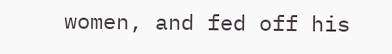women, and fed off his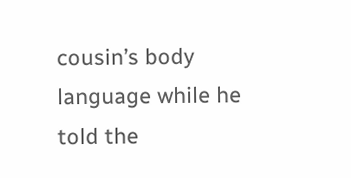cousin’s body language while he told the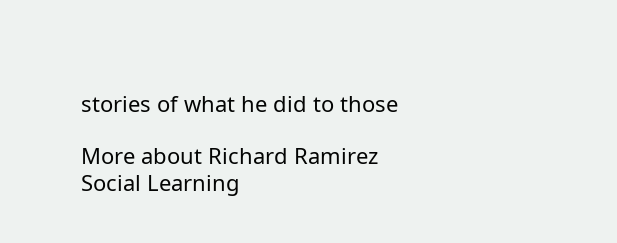stories of what he did to those

More about Richard Ramirez Social Learning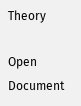Theory

Open Document